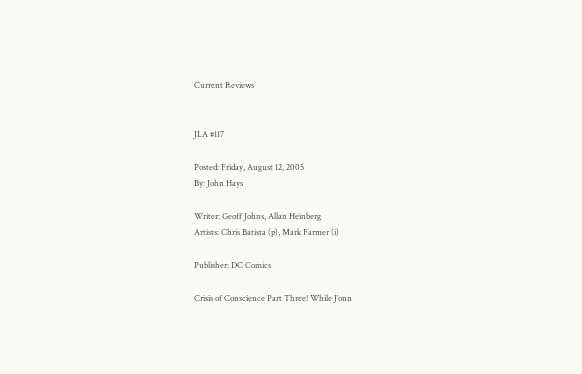Current Reviews


JLA #117

Posted: Friday, August 12, 2005
By: John Hays

Writer: Geoff Johns, Allan Heinberg
Artists: Chris Batista (p), Mark Farmer (i)

Publisher: DC Comics

Crisis of Conscience Part Three! While J’onn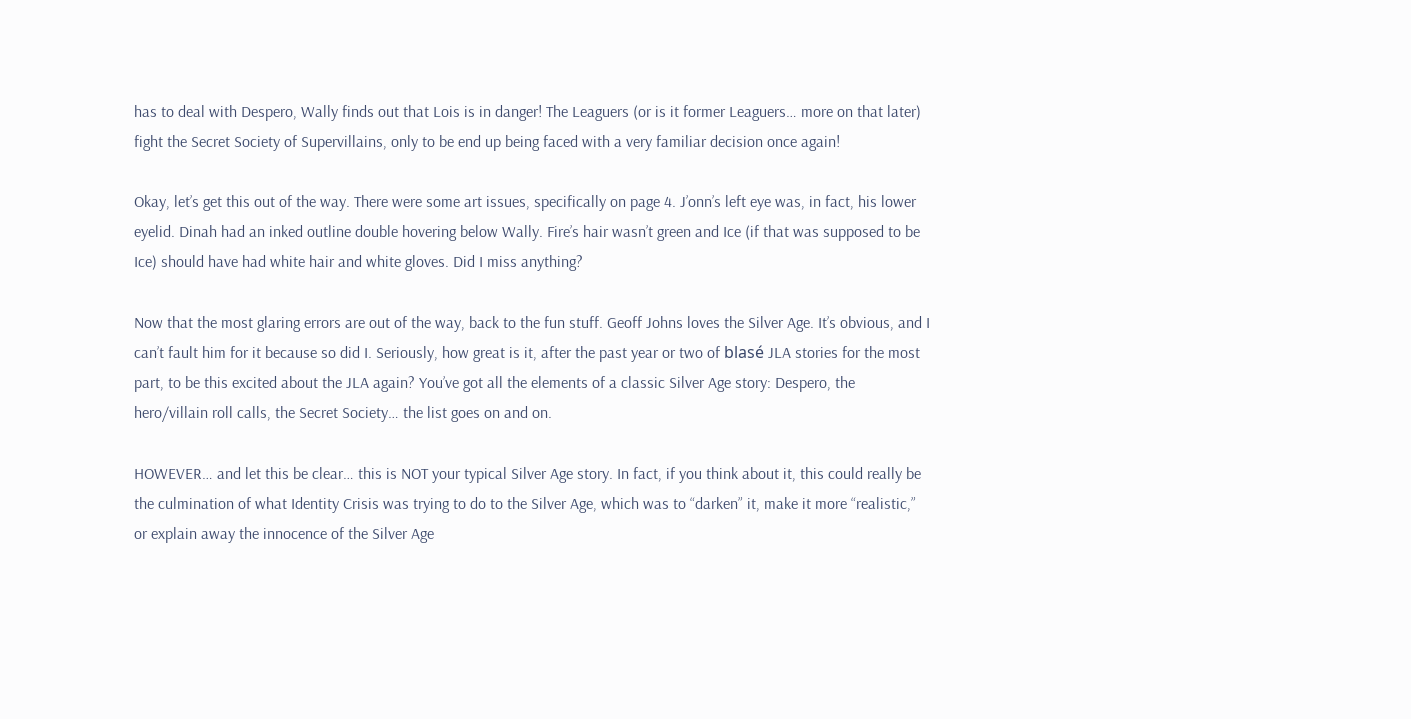has to deal with Despero, Wally finds out that Lois is in danger! The Leaguers (or is it former Leaguers… more on that later) fight the Secret Society of Supervillains, only to be end up being faced with a very familiar decision once again!

Okay, let’s get this out of the way. There were some art issues, specifically on page 4. J’onn’s left eye was, in fact, his lower eyelid. Dinah had an inked outline double hovering below Wally. Fire’s hair wasn’t green and Ice (if that was supposed to be Ice) should have had white hair and white gloves. Did I miss anything?

Now that the most glaring errors are out of the way, back to the fun stuff. Geoff Johns loves the Silver Age. It’s obvious, and I can’t fault him for it because so did I. Seriously, how great is it, after the past year or two of blasé JLA stories for the most part, to be this excited about the JLA again? You’ve got all the elements of a classic Silver Age story: Despero, the hero/villain roll calls, the Secret Society… the list goes on and on.

HOWEVER… and let this be clear… this is NOT your typical Silver Age story. In fact, if you think about it, this could really be the culmination of what Identity Crisis was trying to do to the Silver Age, which was to “darken” it, make it more “realistic,” or explain away the innocence of the Silver Age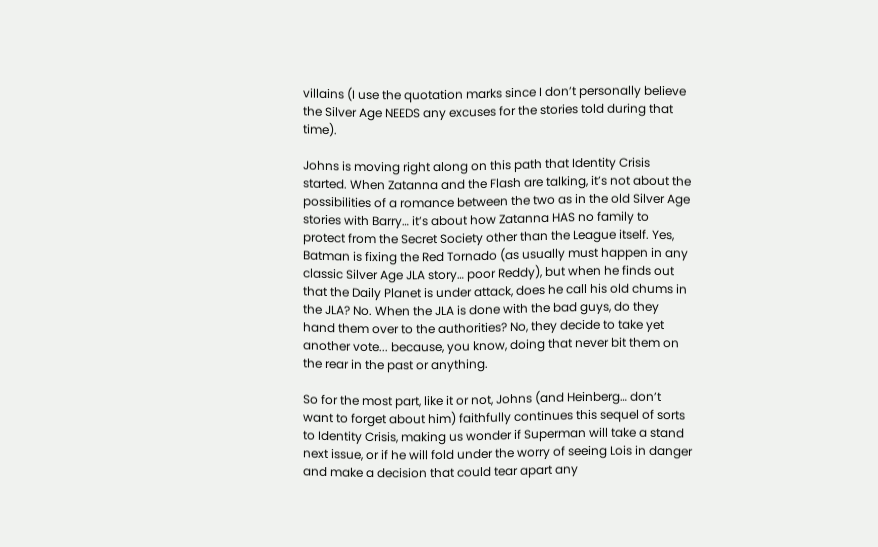villains (I use the quotation marks since I don’t personally believe the Silver Age NEEDS any excuses for the stories told during that time).

Johns is moving right along on this path that Identity Crisis started. When Zatanna and the Flash are talking, it’s not about the possibilities of a romance between the two as in the old Silver Age stories with Barry… it’s about how Zatanna HAS no family to protect from the Secret Society other than the League itself. Yes, Batman is fixing the Red Tornado (as usually must happen in any classic Silver Age JLA story… poor Reddy), but when he finds out that the Daily Planet is under attack, does he call his old chums in the JLA? No. When the JLA is done with the bad guys, do they hand them over to the authorities? No, they decide to take yet another vote... because, you know, doing that never bit them on the rear in the past or anything.

So for the most part, like it or not, Johns (and Heinberg… don’t want to forget about him) faithfully continues this sequel of sorts to Identity Crisis, making us wonder if Superman will take a stand next issue, or if he will fold under the worry of seeing Lois in danger and make a decision that could tear apart any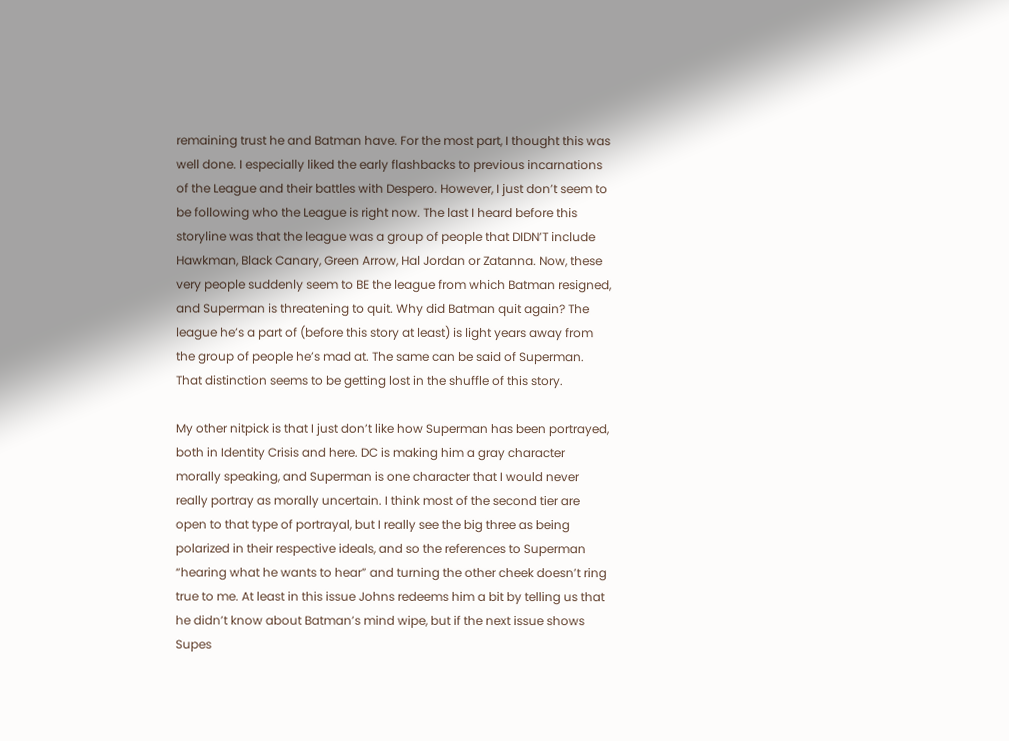remaining trust he and Batman have. For the most part, I thought this was well done. I especially liked the early flashbacks to previous incarnations of the League and their battles with Despero. However, I just don’t seem to be following who the League is right now. The last I heard before this storyline was that the league was a group of people that DIDN’T include Hawkman, Black Canary, Green Arrow, Hal Jordan or Zatanna. Now, these very people suddenly seem to BE the league from which Batman resigned, and Superman is threatening to quit. Why did Batman quit again? The league he’s a part of (before this story at least) is light years away from the group of people he’s mad at. The same can be said of Superman. That distinction seems to be getting lost in the shuffle of this story.

My other nitpick is that I just don’t like how Superman has been portrayed, both in Identity Crisis and here. DC is making him a gray character morally speaking, and Superman is one character that I would never really portray as morally uncertain. I think most of the second tier are open to that type of portrayal, but I really see the big three as being polarized in their respective ideals, and so the references to Superman “hearing what he wants to hear” and turning the other cheek doesn’t ring true to me. At least in this issue Johns redeems him a bit by telling us that he didn’t know about Batman’s mind wipe, but if the next issue shows Supes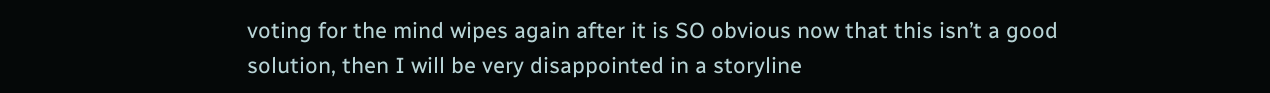voting for the mind wipes again after it is SO obvious now that this isn’t a good solution, then I will be very disappointed in a storyline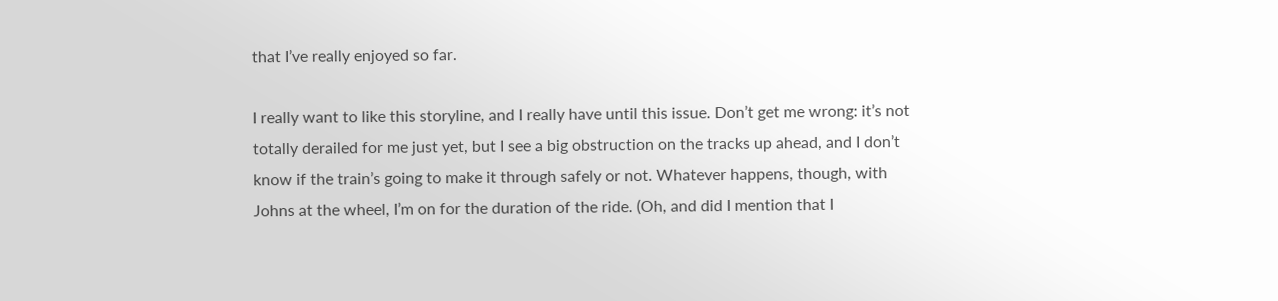that I’ve really enjoyed so far.

I really want to like this storyline, and I really have until this issue. Don’t get me wrong: it’s not totally derailed for me just yet, but I see a big obstruction on the tracks up ahead, and I don’t know if the train’s going to make it through safely or not. Whatever happens, though, with Johns at the wheel, I’m on for the duration of the ride. (Oh, and did I mention that I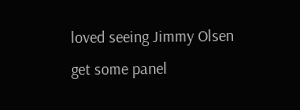loved seeing Jimmy Olsen get some panel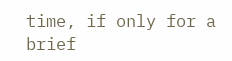time, if only for a brief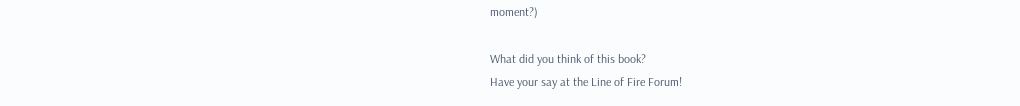moment?)

What did you think of this book?
Have your say at the Line of Fire Forum!